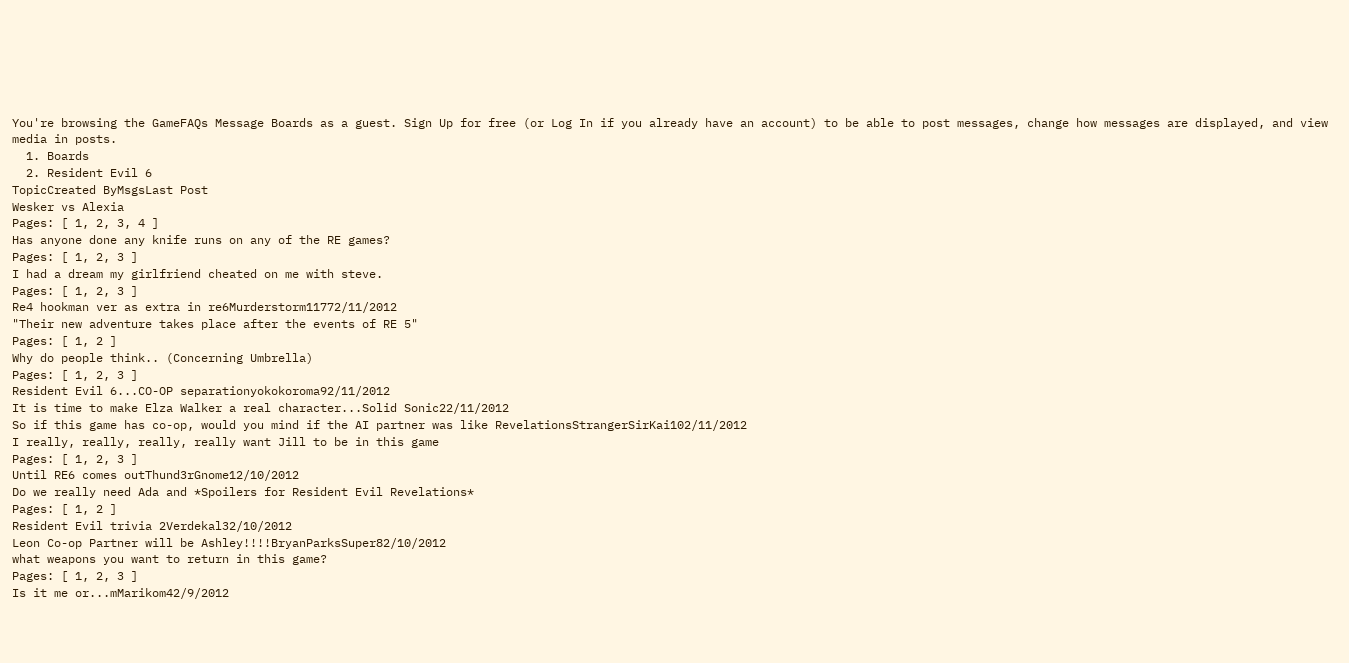You're browsing the GameFAQs Message Boards as a guest. Sign Up for free (or Log In if you already have an account) to be able to post messages, change how messages are displayed, and view media in posts.
  1. Boards
  2. Resident Evil 6
TopicCreated ByMsgsLast Post
Wesker vs Alexia
Pages: [ 1, 2, 3, 4 ]
Has anyone done any knife runs on any of the RE games?
Pages: [ 1, 2, 3 ]
I had a dream my girlfriend cheated on me with steve.
Pages: [ 1, 2, 3 ]
Re4 hookman ver as extra in re6Murderstorm11772/11/2012
"Their new adventure takes place after the events of RE 5"
Pages: [ 1, 2 ]
Why do people think.. (Concerning Umbrella)
Pages: [ 1, 2, 3 ]
Resident Evil 6...CO-OP separationyokokoroma92/11/2012
It is time to make Elza Walker a real character...Solid Sonic22/11/2012
So if this game has co-op, would you mind if the AI partner was like RevelationsStrangerSirKai102/11/2012
I really, really, really, really want Jill to be in this game
Pages: [ 1, 2, 3 ]
Until RE6 comes outThund3rGnome12/10/2012
Do we really need Ada and *Spoilers for Resident Evil Revelations*
Pages: [ 1, 2 ]
Resident Evil trivia 2Verdekal32/10/2012
Leon Co-op Partner will be Ashley!!!!BryanParksSuper82/10/2012
what weapons you want to return in this game?
Pages: [ 1, 2, 3 ]
Is it me or...mMarikom42/9/2012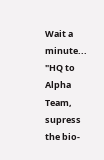Wait a minute... "HQ to Alpha Team, supress the bio-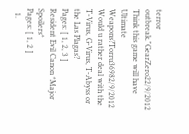terror outbreak."GearZero22/9/2012
Think this game will have Ultimate Weapons?Torru36982/9/2012
Would u rather deal with the T-Virus, G-Virus, T-Abyss or the Las Plagas?
Pages: [ 1, 2, 3 ]
Resident Evil Canon *Major Spoilers*
Pages: [ 1, 2 ]
  1.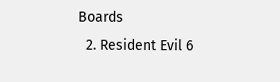Boards
  2. Resident Evil 6